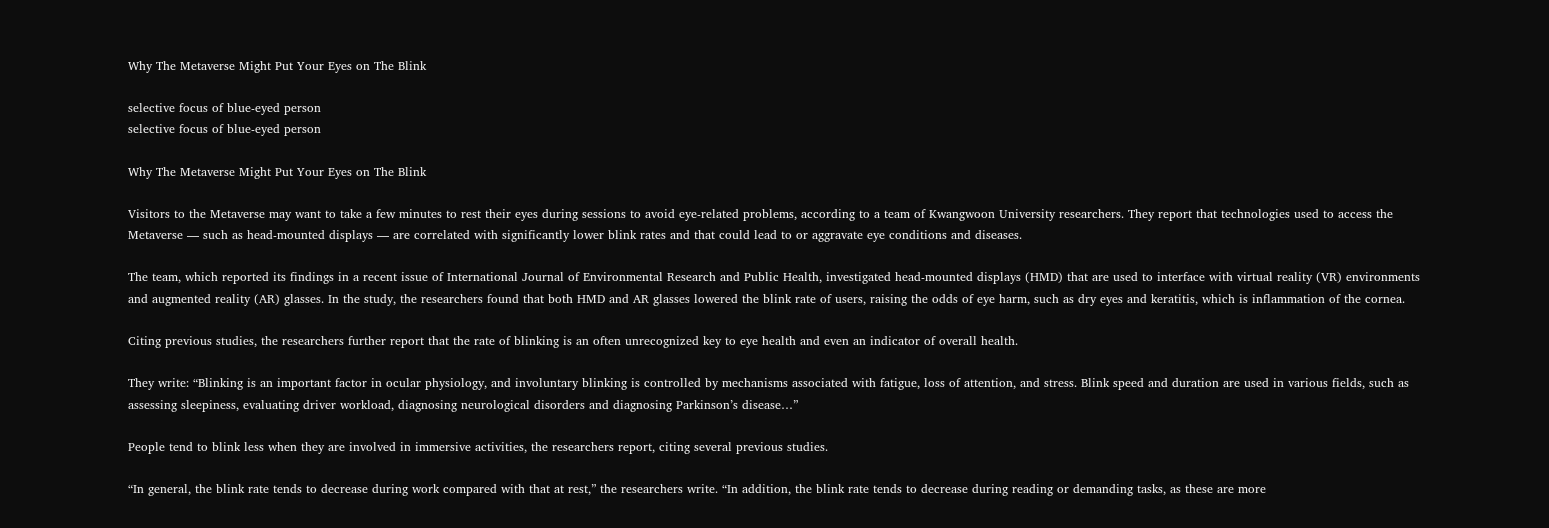Why The Metaverse Might Put Your Eyes on The Blink

selective focus of blue-eyed person
selective focus of blue-eyed person

Why The Metaverse Might Put Your Eyes on The Blink

Visitors to the Metaverse may want to take a few minutes to rest their eyes during sessions to avoid eye-related problems, according to a team of Kwangwoon University researchers. They report that technologies used to access the Metaverse — such as head-mounted displays — are correlated with significantly lower blink rates and that could lead to or aggravate eye conditions and diseases.

The team, which reported its findings in a recent issue of International Journal of Environmental Research and Public Health, investigated head-mounted displays (HMD) that are used to interface with virtual reality (VR) environments and augmented reality (AR) glasses. In the study, the researchers found that both HMD and AR glasses lowered the blink rate of users, raising the odds of eye harm, such as dry eyes and keratitis, which is inflammation of the cornea.

Citing previous studies, the researchers further report that the rate of blinking is an often unrecognized key to eye health and even an indicator of overall health.

They write: “Blinking is an important factor in ocular physiology, and involuntary blinking is controlled by mechanisms associated with fatigue, loss of attention, and stress. Blink speed and duration are used in various fields, such as assessing sleepiness, evaluating driver workload, diagnosing neurological disorders and diagnosing Parkinson’s disease…”

People tend to blink less when they are involved in immersive activities, the researchers report, citing several previous studies.

“In general, the blink rate tends to decrease during work compared with that at rest,” the researchers write. “In addition, the blink rate tends to decrease during reading or demanding tasks, as these are more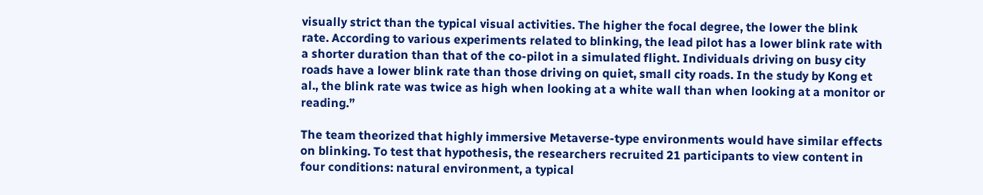visually strict than the typical visual activities. The higher the focal degree, the lower the blink rate. According to various experiments related to blinking, the lead pilot has a lower blink rate with a shorter duration than that of the co-pilot in a simulated flight. Individuals driving on busy city roads have a lower blink rate than those driving on quiet, small city roads. In the study by Kong et al., the blink rate was twice as high when looking at a white wall than when looking at a monitor or reading.”

The team theorized that highly immersive Metaverse-type environments would have similar effects on blinking. To test that hypothesis, the researchers recruited 21 participants to view content in four conditions: natural environment, a typical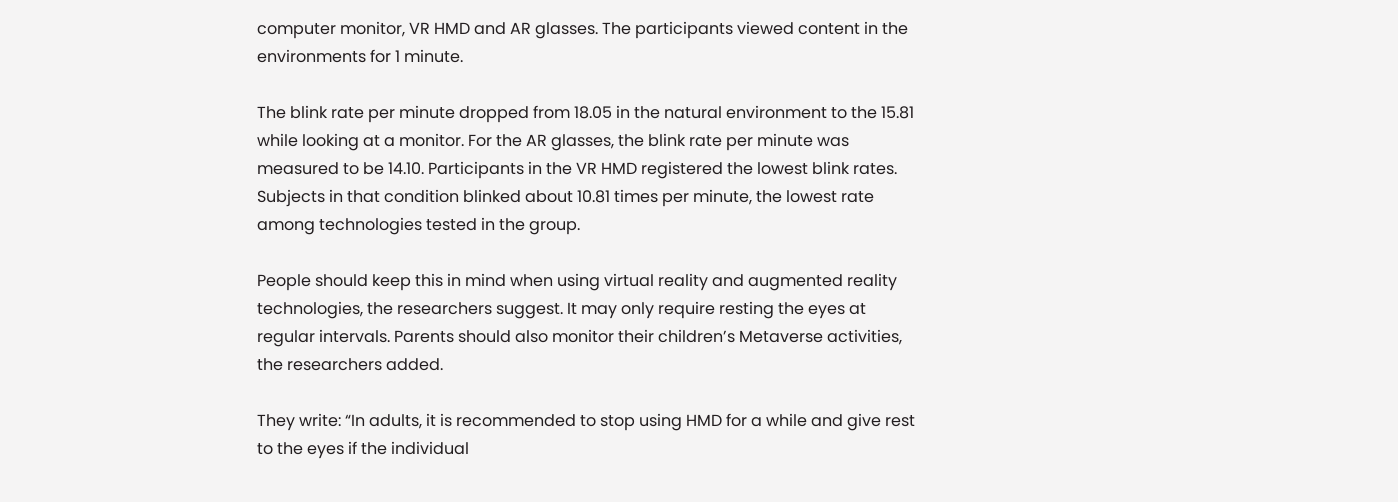computer monitor, VR HMD and AR glasses. The participants viewed content in the environments for 1 minute.

The blink rate per minute dropped from 18.05 in the natural environment to the 15.81 while looking at a monitor. For the AR glasses, the blink rate per minute was measured to be 14.10. Participants in the VR HMD registered the lowest blink rates. Subjects in that condition blinked about 10.81 times per minute, the lowest rate among technologies tested in the group.

People should keep this in mind when using virtual reality and augmented reality technologies, the researchers suggest. It may only require resting the eyes at regular intervals. Parents should also monitor their children’s Metaverse activities, the researchers added.

They write: “In adults, it is recommended to stop using HMD for a while and give rest to the eyes if the individual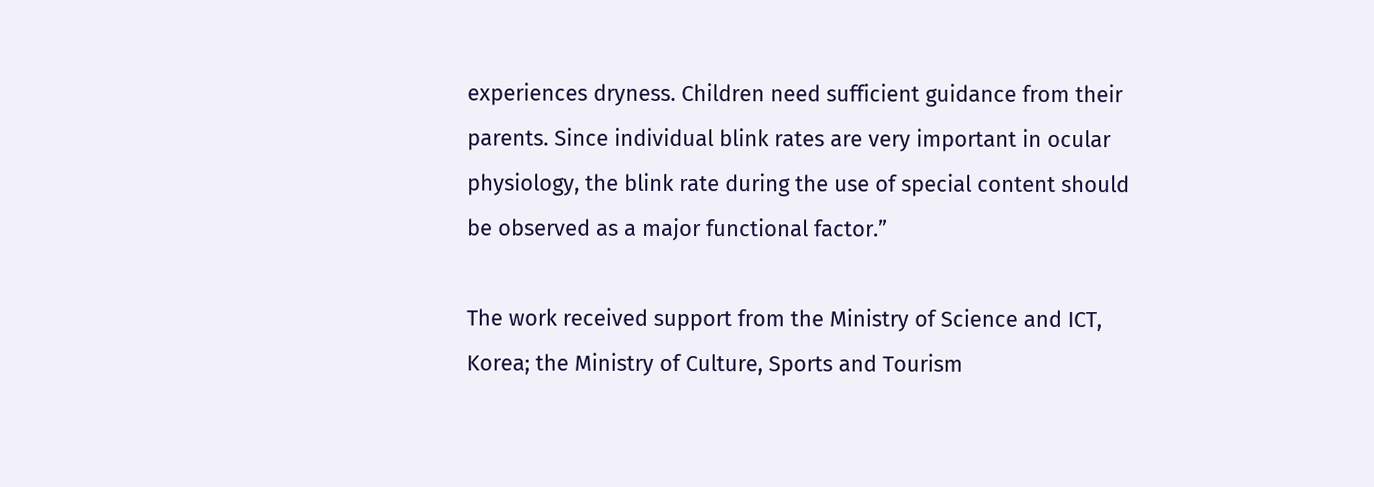experiences dryness. Children need sufficient guidance from their parents. Since individual blink rates are very important in ocular physiology, the blink rate during the use of special content should be observed as a major functional factor.”

The work received support from the Ministry of Science and ICT, Korea; the Ministry of Culture, Sports and Tourism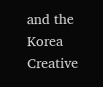and the Korea Creative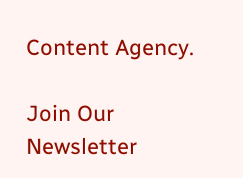Content Agency.

Join Our Newsletter